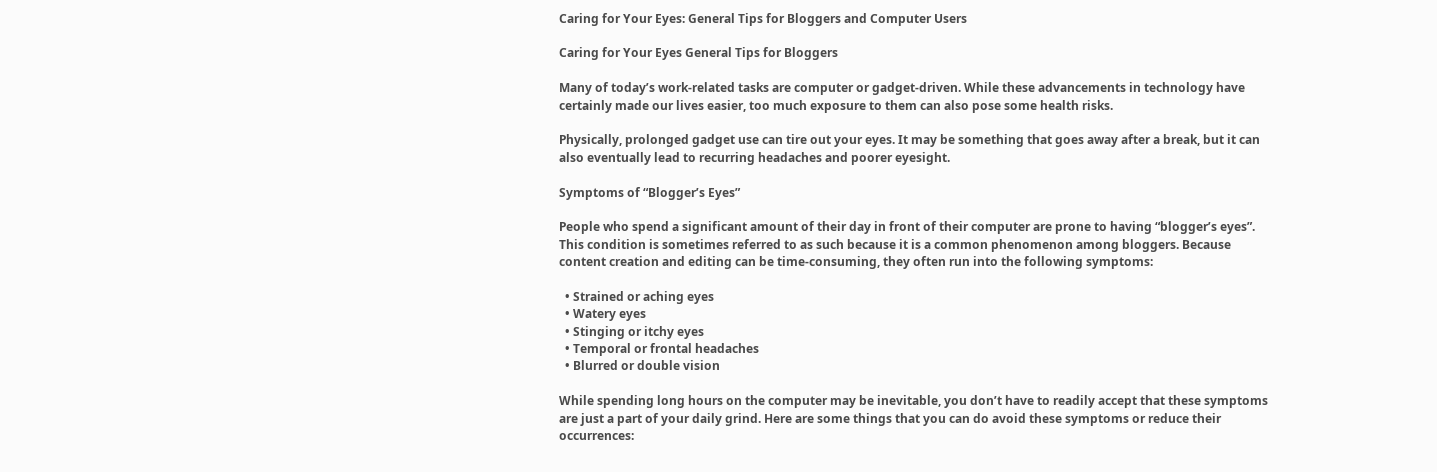Caring for Your Eyes: General Tips for Bloggers and Computer Users

Caring for Your Eyes General Tips for Bloggers

Many of today’s work-related tasks are computer or gadget-driven. While these advancements in technology have certainly made our lives easier, too much exposure to them can also pose some health risks.

Physically, prolonged gadget use can tire out your eyes. It may be something that goes away after a break, but it can also eventually lead to recurring headaches and poorer eyesight.

Symptoms of “Blogger’s Eyes”

People who spend a significant amount of their day in front of their computer are prone to having “blogger’s eyes”. This condition is sometimes referred to as such because it is a common phenomenon among bloggers. Because content creation and editing can be time-consuming, they often run into the following symptoms:

  • Strained or aching eyes
  • Watery eyes
  • Stinging or itchy eyes
  • Temporal or frontal headaches
  • Blurred or double vision

While spending long hours on the computer may be inevitable, you don’t have to readily accept that these symptoms are just a part of your daily grind. Here are some things that you can do avoid these symptoms or reduce their occurrences: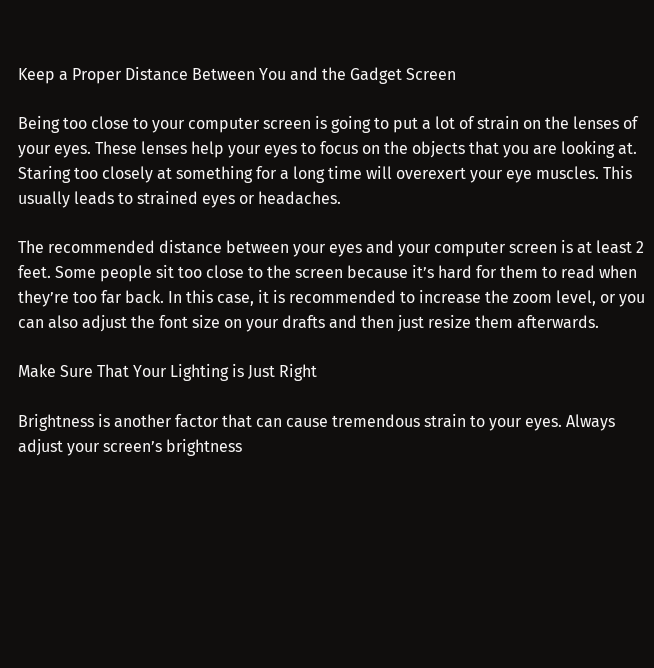Keep a Proper Distance Between You and the Gadget Screen

Being too close to your computer screen is going to put a lot of strain on the lenses of your eyes. These lenses help your eyes to focus on the objects that you are looking at. Staring too closely at something for a long time will overexert your eye muscles. This usually leads to strained eyes or headaches.

The recommended distance between your eyes and your computer screen is at least 2 feet. Some people sit too close to the screen because it’s hard for them to read when they’re too far back. In this case, it is recommended to increase the zoom level, or you can also adjust the font size on your drafts and then just resize them afterwards.

Make Sure That Your Lighting is Just Right

Brightness is another factor that can cause tremendous strain to your eyes. Always adjust your screen’s brightness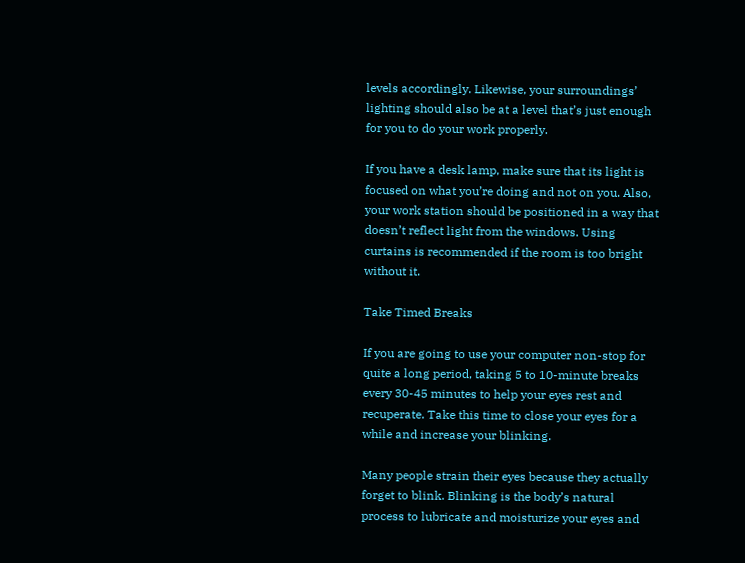levels accordingly. Likewise, your surroundings’ lighting should also be at a level that’s just enough for you to do your work properly.

If you have a desk lamp, make sure that its light is focused on what you’re doing and not on you. Also, your work station should be positioned in a way that doesn’t reflect light from the windows. Using curtains is recommended if the room is too bright without it.

Take Timed Breaks

If you are going to use your computer non-stop for quite a long period, taking 5 to 10-minute breaks every 30-45 minutes to help your eyes rest and recuperate. Take this time to close your eyes for a while and increase your blinking.

Many people strain their eyes because they actually forget to blink. Blinking is the body’s natural process to lubricate and moisturize your eyes and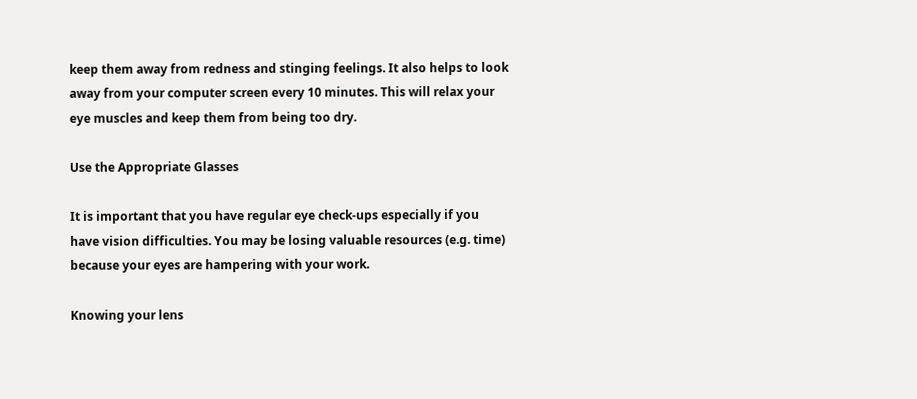keep them away from redness and stinging feelings. It also helps to look away from your computer screen every 10 minutes. This will relax your eye muscles and keep them from being too dry.

Use the Appropriate Glasses

It is important that you have regular eye check-ups especially if you have vision difficulties. You may be losing valuable resources (e.g. time) because your eyes are hampering with your work.

Knowing your lens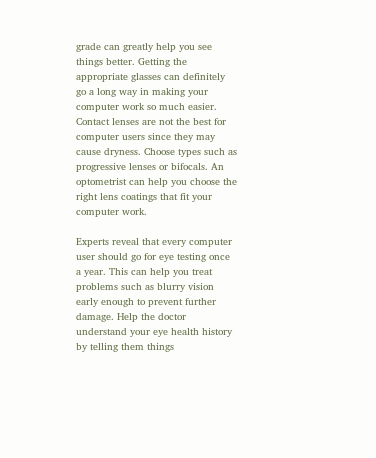grade can greatly help you see things better. Getting the appropriate glasses can definitely go a long way in making your computer work so much easier. Contact lenses are not the best for computer users since they may cause dryness. Choose types such as progressive lenses or bifocals. An optometrist can help you choose the right lens coatings that fit your computer work.

Experts reveal that every computer user should go for eye testing once a year. This can help you treat problems such as blurry vision early enough to prevent further damage. Help the doctor understand your eye health history by telling them things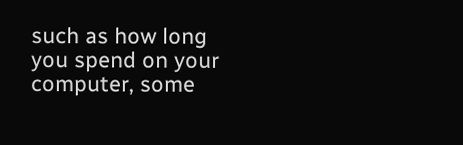such as how long you spend on your computer, some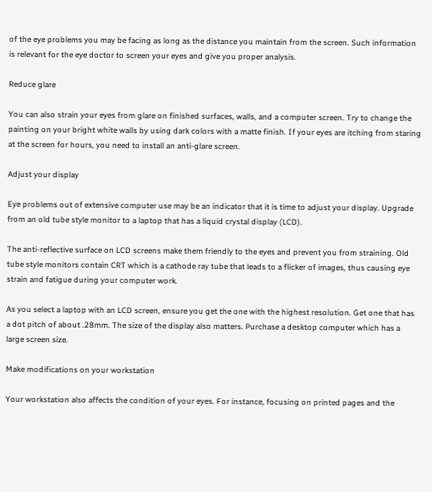of the eye problems you may be facing as long as the distance you maintain from the screen. Such information is relevant for the eye doctor to screen your eyes and give you proper analysis.

Reduce glare

You can also strain your eyes from glare on finished surfaces, walls, and a computer screen. Try to change the painting on your bright white walls by using dark colors with a matte finish. If your eyes are itching from staring at the screen for hours, you need to install an anti-glare screen.

Adjust your display

Eye problems out of extensive computer use may be an indicator that it is time to adjust your display. Upgrade from an old tube style monitor to a laptop that has a liquid crystal display (LCD).

The anti-reflective surface on LCD screens make them friendly to the eyes and prevent you from straining. Old tube style monitors contain CRT which is a cathode ray tube that leads to a flicker of images, thus causing eye strain and fatigue during your computer work.

As you select a laptop with an LCD screen, ensure you get the one with the highest resolution. Get one that has a dot pitch of about .28mm. The size of the display also matters. Purchase a desktop computer which has a large screen size.

Make modifications on your workstation

Your workstation also affects the condition of your eyes. For instance, focusing on printed pages and the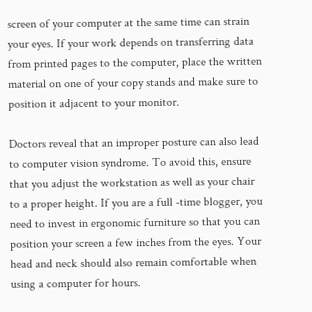screen of your computer at the same time can strain your eyes. If your work depends on transferring data from printed pages to the computer, place the written material on one of your copy stands and make sure to position it adjacent to your monitor.

Doctors reveal that an improper posture can also lead to computer vision syndrome. To avoid this, ensure that you adjust the workstation as well as your chair to a proper height. If you are a full -time blogger, you need to invest in ergonomic furniture so that you can position your screen a few inches from the eyes. Your head and neck should also remain comfortable when using a computer for hours.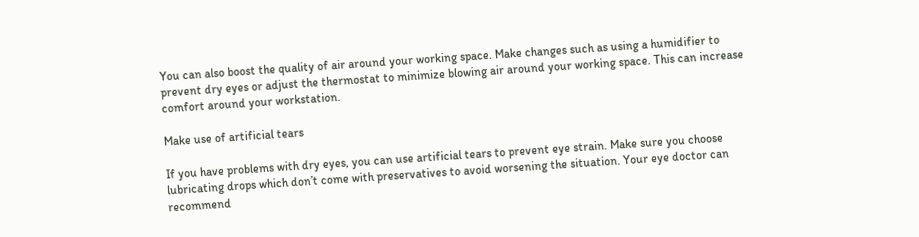You can also boost the quality of air around your working space. Make changes such as using a humidifier to prevent dry eyes or adjust the thermostat to minimize blowing air around your working space. This can increase comfort around your workstation.

Make use of artificial tears

If you have problems with dry eyes, you can use artificial tears to prevent eye strain. Make sure you choose lubricating drops which don’t come with preservatives to avoid worsening the situation. Your eye doctor can recommend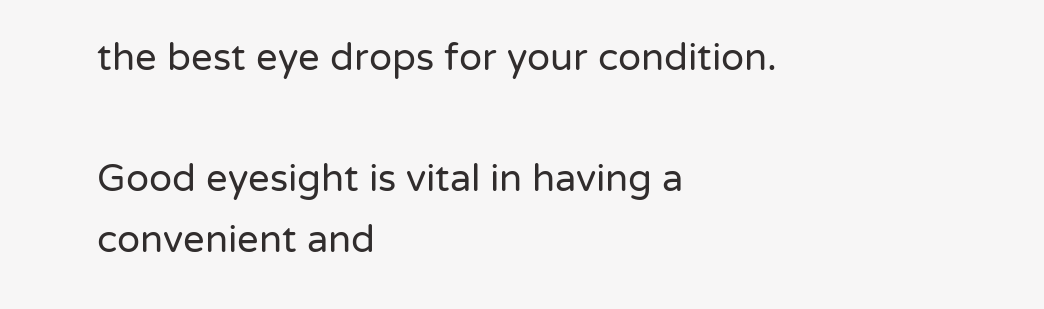the best eye drops for your condition.

Good eyesight is vital in having a convenient and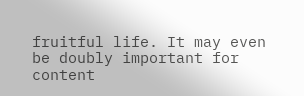fruitful life. It may even be doubly important for content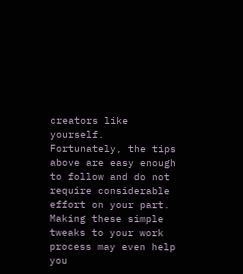creators like yourself. Fortunately, the tips above are easy enough to follow and do not require considerable effort on your part. Making these simple tweaks to your work process may even help you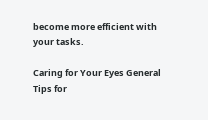become more efficient with your tasks.

Caring for Your Eyes General Tips for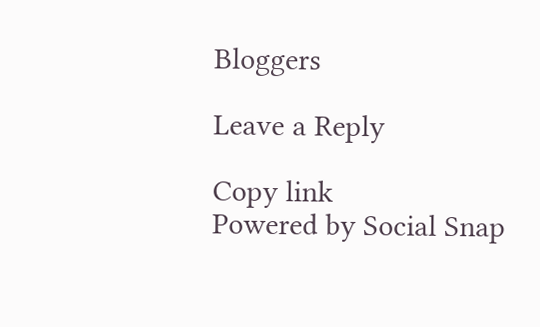Bloggers

Leave a Reply

Copy link
Powered by Social Snap